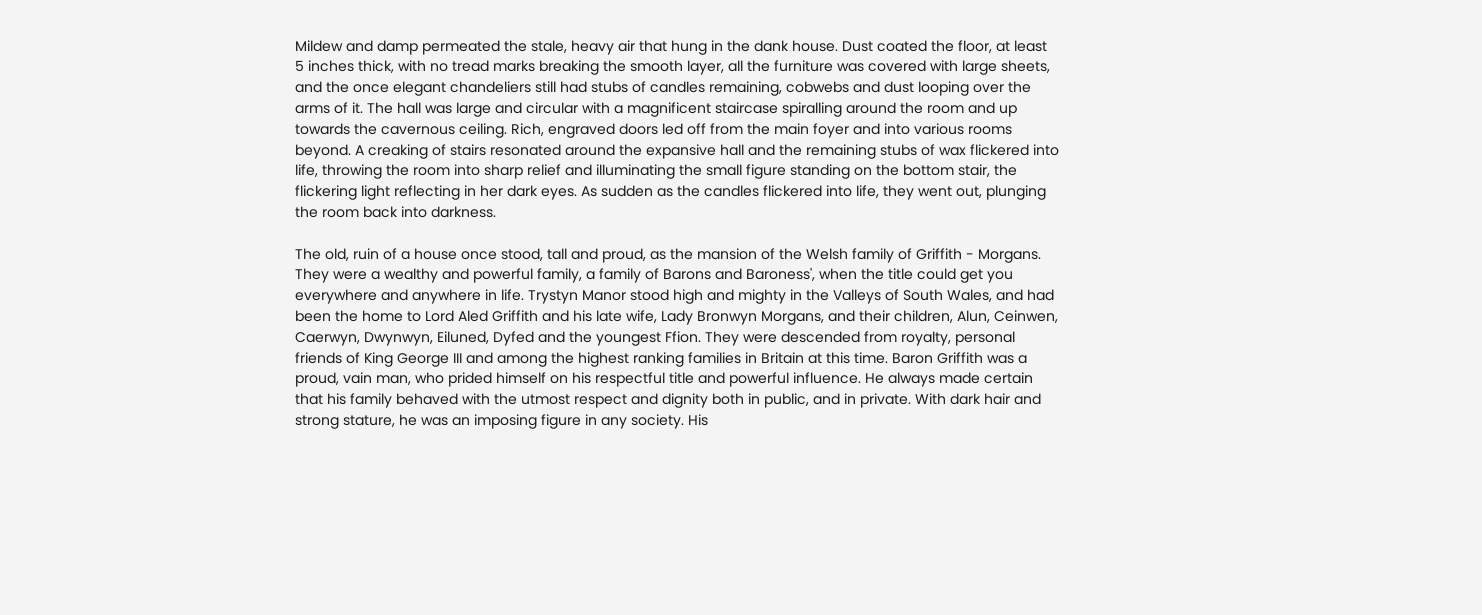Mildew and damp permeated the stale, heavy air that hung in the dank house. Dust coated the floor, at least 5 inches thick, with no tread marks breaking the smooth layer, all the furniture was covered with large sheets, and the once elegant chandeliers still had stubs of candles remaining, cobwebs and dust looping over the arms of it. The hall was large and circular with a magnificent staircase spiralling around the room and up towards the cavernous ceiling. Rich, engraved doors led off from the main foyer and into various rooms beyond. A creaking of stairs resonated around the expansive hall and the remaining stubs of wax flickered into life, throwing the room into sharp relief and illuminating the small figure standing on the bottom stair, the flickering light reflecting in her dark eyes. As sudden as the candles flickered into life, they went out, plunging the room back into darkness.

The old, ruin of a house once stood, tall and proud, as the mansion of the Welsh family of Griffith - Morgans. They were a wealthy and powerful family, a family of Barons and Baroness', when the title could get you everywhere and anywhere in life. Trystyn Manor stood high and mighty in the Valleys of South Wales, and had been the home to Lord Aled Griffith and his late wife, Lady Bronwyn Morgans, and their children, Alun, Ceinwen, Caerwyn, Dwynwyn, Eiluned, Dyfed and the youngest Ffion. They were descended from royalty, personal friends of King George III and among the highest ranking families in Britain at this time. Baron Griffith was a proud, vain man, who prided himself on his respectful title and powerful influence. He always made certain that his family behaved with the utmost respect and dignity both in public, and in private. With dark hair and strong stature, he was an imposing figure in any society. His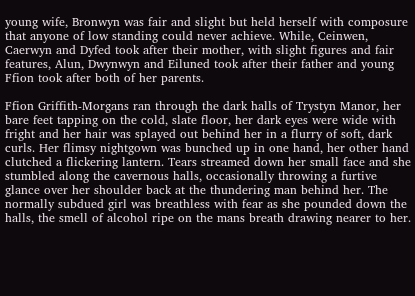young wife, Bronwyn was fair and slight but held herself with composure that anyone of low standing could never achieve. While, Ceinwen, Caerwyn and Dyfed took after their mother, with slight figures and fair features, Alun, Dwynwyn and Eiluned took after their father and young Ffion took after both of her parents.

Ffion Griffith-Morgans ran through the dark halls of Trystyn Manor, her bare feet tapping on the cold, slate floor, her dark eyes were wide with fright and her hair was splayed out behind her in a flurry of soft, dark curls. Her flimsy nightgown was bunched up in one hand, her other hand clutched a flickering lantern. Tears streamed down her small face and she stumbled along the cavernous halls, occasionally throwing a furtive glance over her shoulder back at the thundering man behind her. The normally subdued girl was breathless with fear as she pounded down the halls, the smell of alcohol ripe on the mans breath drawing nearer to her.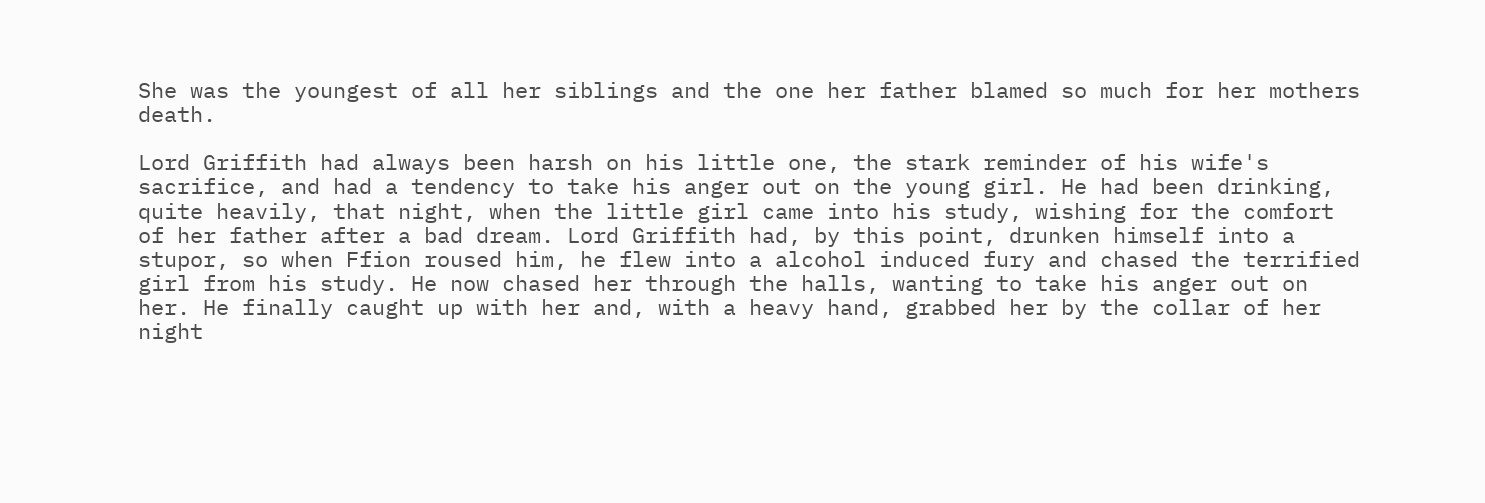She was the youngest of all her siblings and the one her father blamed so much for her mothers death.

Lord Griffith had always been harsh on his little one, the stark reminder of his wife's sacrifice, and had a tendency to take his anger out on the young girl. He had been drinking, quite heavily, that night, when the little girl came into his study, wishing for the comfort of her father after a bad dream. Lord Griffith had, by this point, drunken himself into a stupor, so when Ffion roused him, he flew into a alcohol induced fury and chased the terrified girl from his study. He now chased her through the halls, wanting to take his anger out on her. He finally caught up with her and, with a heavy hand, grabbed her by the collar of her night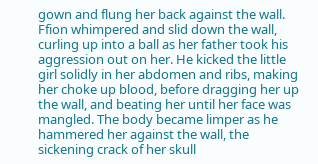gown and flung her back against the wall. Ffion whimpered and slid down the wall, curling up into a ball as her father took his aggression out on her. He kicked the little girl solidly in her abdomen and ribs, making her choke up blood, before dragging her up the wall, and beating her until her face was mangled. The body became limper as he hammered her against the wall, the sickening crack of her skull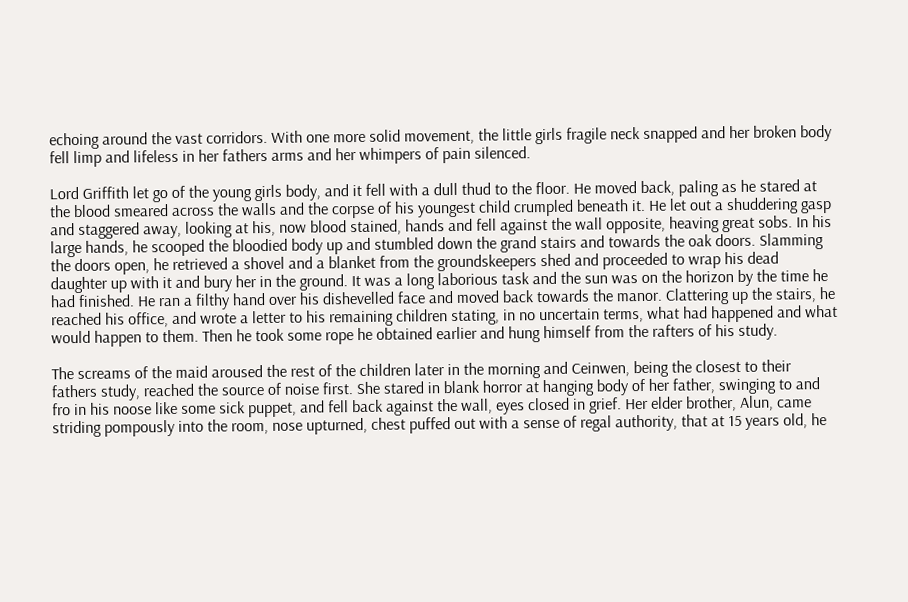echoing around the vast corridors. With one more solid movement, the little girls fragile neck snapped and her broken body fell limp and lifeless in her fathers arms and her whimpers of pain silenced.

Lord Griffith let go of the young girls body, and it fell with a dull thud to the floor. He moved back, paling as he stared at the blood smeared across the walls and the corpse of his youngest child crumpled beneath it. He let out a shuddering gasp and staggered away, looking at his, now blood stained, hands and fell against the wall opposite, heaving great sobs. In his large hands, he scooped the bloodied body up and stumbled down the grand stairs and towards the oak doors. Slamming the doors open, he retrieved a shovel and a blanket from the groundskeepers shed and proceeded to wrap his dead daughter up with it and bury her in the ground. It was a long laborious task and the sun was on the horizon by the time he had finished. He ran a filthy hand over his dishevelled face and moved back towards the manor. Clattering up the stairs, he reached his office, and wrote a letter to his remaining children stating, in no uncertain terms, what had happened and what would happen to them. Then he took some rope he obtained earlier and hung himself from the rafters of his study.

The screams of the maid aroused the rest of the children later in the morning and Ceinwen, being the closest to their fathers study, reached the source of noise first. She stared in blank horror at hanging body of her father, swinging to and fro in his noose like some sick puppet, and fell back against the wall, eyes closed in grief. Her elder brother, Alun, came striding pompously into the room, nose upturned, chest puffed out with a sense of regal authority, that at 15 years old, he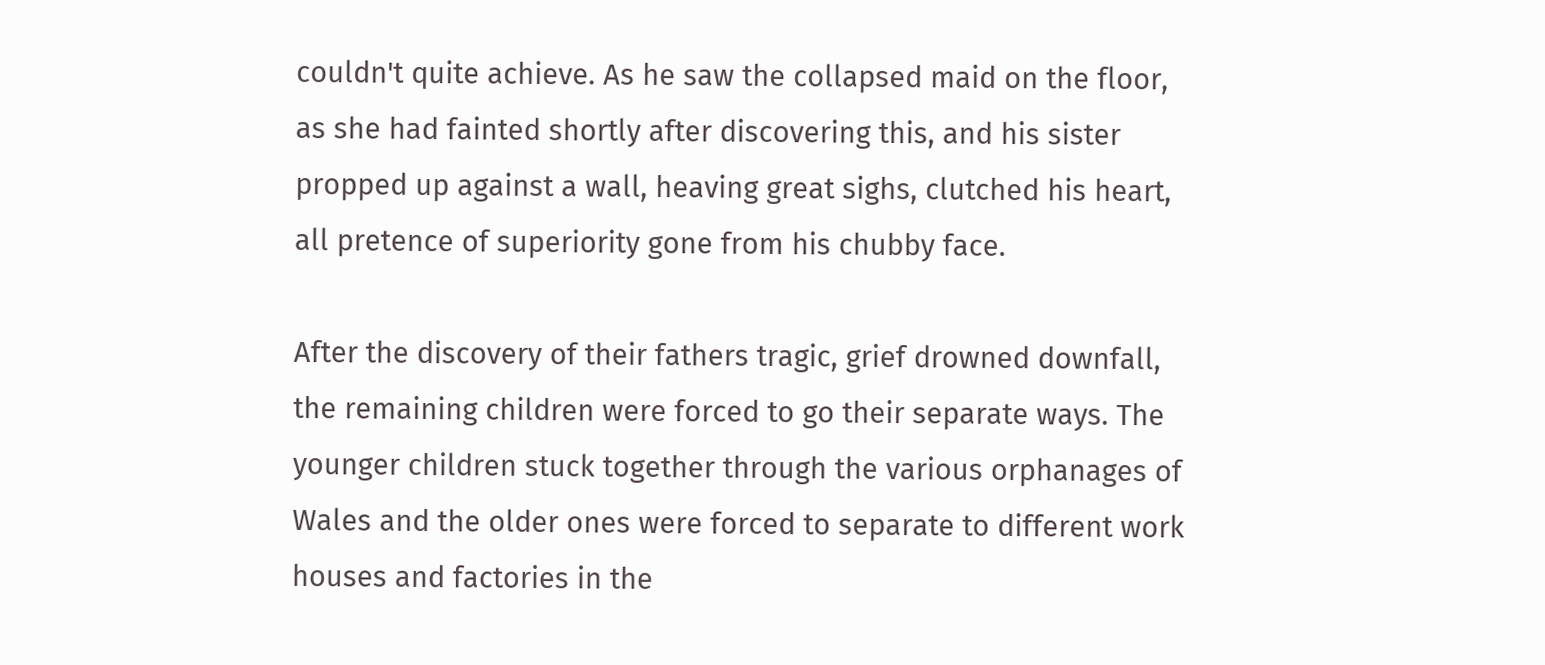couldn't quite achieve. As he saw the collapsed maid on the floor, as she had fainted shortly after discovering this, and his sister propped up against a wall, heaving great sighs, clutched his heart, all pretence of superiority gone from his chubby face.

After the discovery of their fathers tragic, grief drowned downfall, the remaining children were forced to go their separate ways. The younger children stuck together through the various orphanages of Wales and the older ones were forced to separate to different work houses and factories in the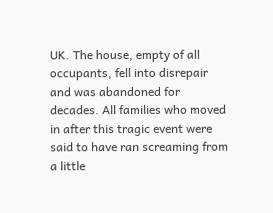UK. The house, empty of all occupants, fell into disrepair and was abandoned for decades. All families who moved in after this tragic event were said to have ran screaming from a little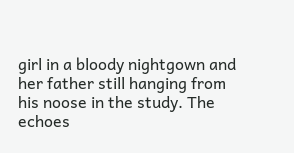girl in a bloody nightgown and her father still hanging from his noose in the study. The echoes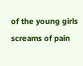of the young girls screams of pain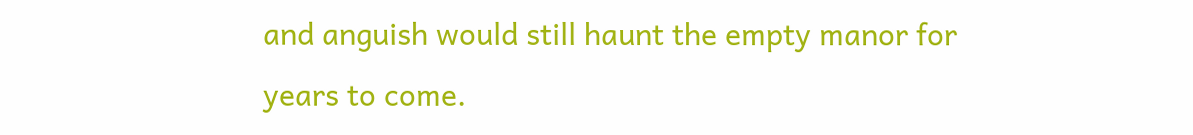and anguish would still haunt the empty manor for years to come.